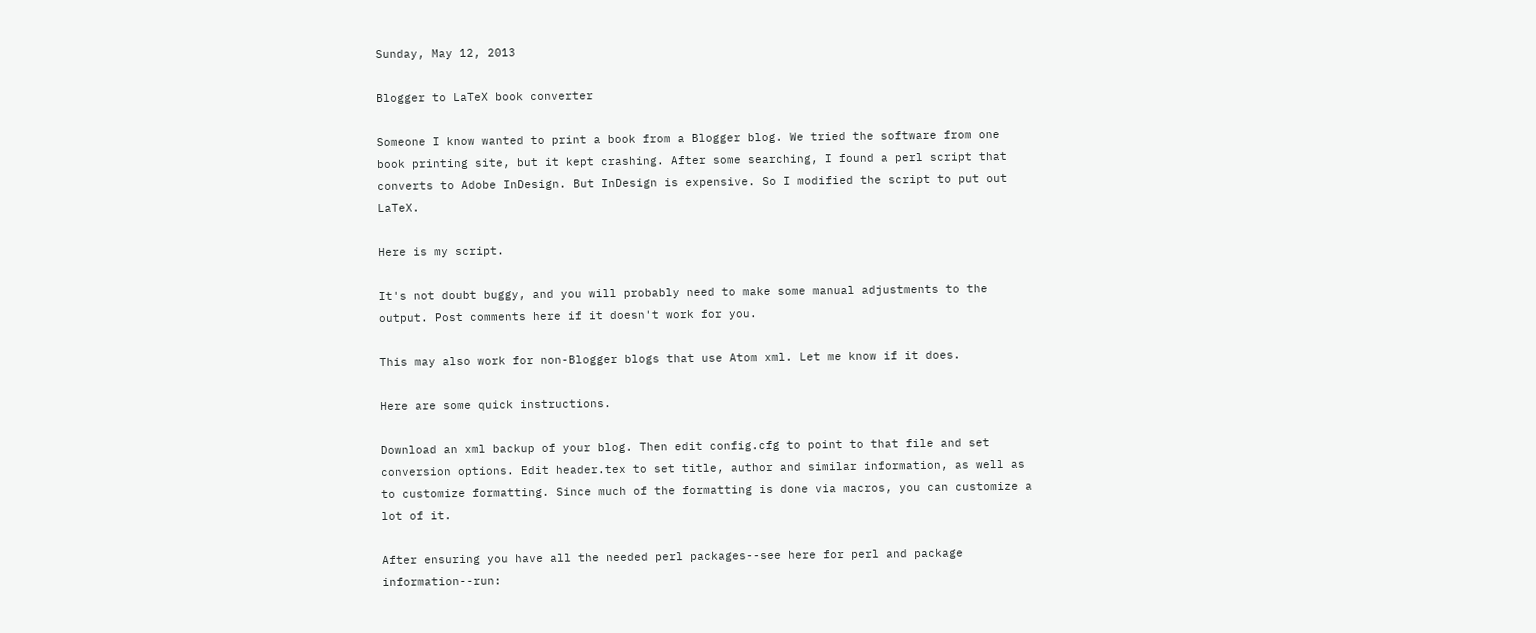Sunday, May 12, 2013

Blogger to LaTeX book converter

Someone I know wanted to print a book from a Blogger blog. We tried the software from one book printing site, but it kept crashing. After some searching, I found a perl script that converts to Adobe InDesign. But InDesign is expensive. So I modified the script to put out LaTeX.

Here is my script.

It's not doubt buggy, and you will probably need to make some manual adjustments to the output. Post comments here if it doesn't work for you.

This may also work for non-Blogger blogs that use Atom xml. Let me know if it does.

Here are some quick instructions.

Download an xml backup of your blog. Then edit config.cfg to point to that file and set conversion options. Edit header.tex to set title, author and similar information, as well as to customize formatting. Since much of the formatting is done via macros, you can customize a lot of it.

After ensuring you have all the needed perl packages--see here for perl and package information--run: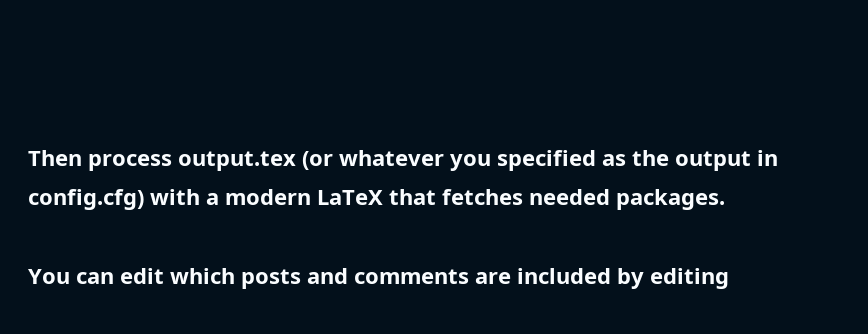Then process output.tex (or whatever you specified as the output in config.cfg) with a modern LaTeX that fetches needed packages.

You can edit which posts and comments are included by editing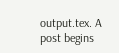output.tex. A post begins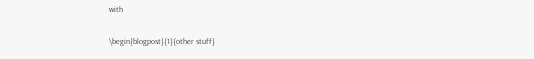with

\begin{blogpost}{1}{other stuff}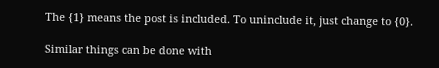The {1} means the post is included. To uninclude it, just change to {0}.

Similar things can be done with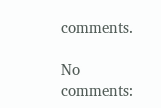comments.

No comments: